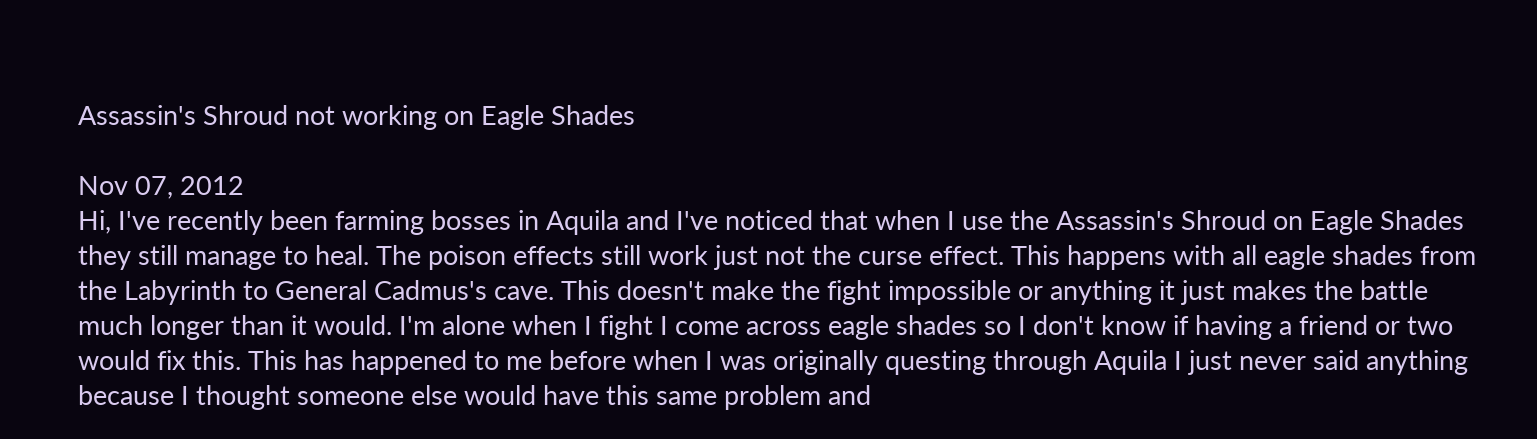Assassin's Shroud not working on Eagle Shades

Nov 07, 2012
Hi, I've recently been farming bosses in Aquila and I've noticed that when I use the Assassin's Shroud on Eagle Shades they still manage to heal. The poison effects still work just not the curse effect. This happens with all eagle shades from the Labyrinth to General Cadmus's cave. This doesn't make the fight impossible or anything it just makes the battle much longer than it would. I'm alone when I fight I come across eagle shades so I don't know if having a friend or two would fix this. This has happened to me before when I was originally questing through Aquila I just never said anything because I thought someone else would have this same problem and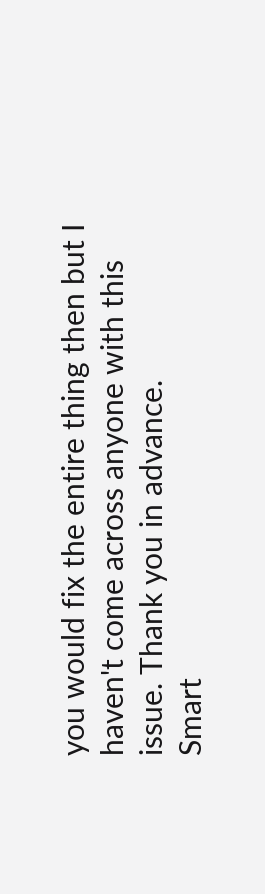you would fix the entire thing then but I haven't come across anyone with this issue. Thank you in advance.
Smart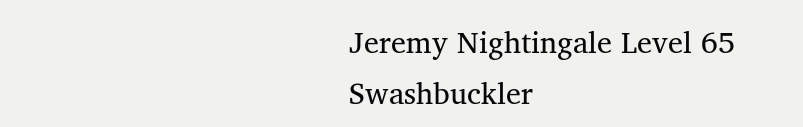Jeremy Nightingale Level 65 Swashbuckler